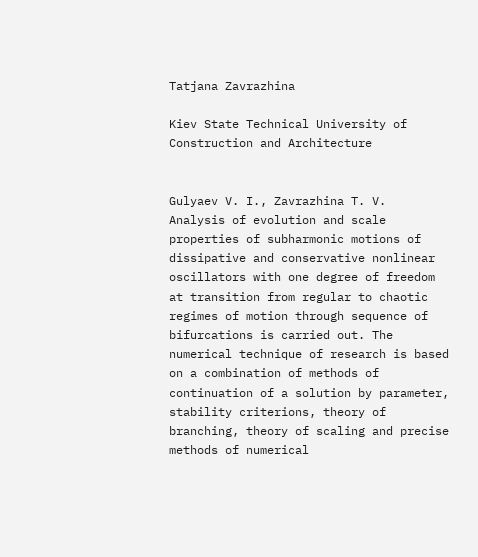Tatjana Zavrazhina

Kiev State Technical University of Construction and Architecture


Gulyaev V. I., Zavrazhina T. V.
Analysis of evolution and scale properties of subharmonic motions of dissipative and conservative nonlinear oscillators with one degree of freedom at transition from regular to chaotic regimes of motion through sequence of bifurcations is carried out. The numerical technique of research is based on a combination of methods of continuation of a solution by parameter, stability criterions, theory of branching, theory of scaling and precise methods of numerical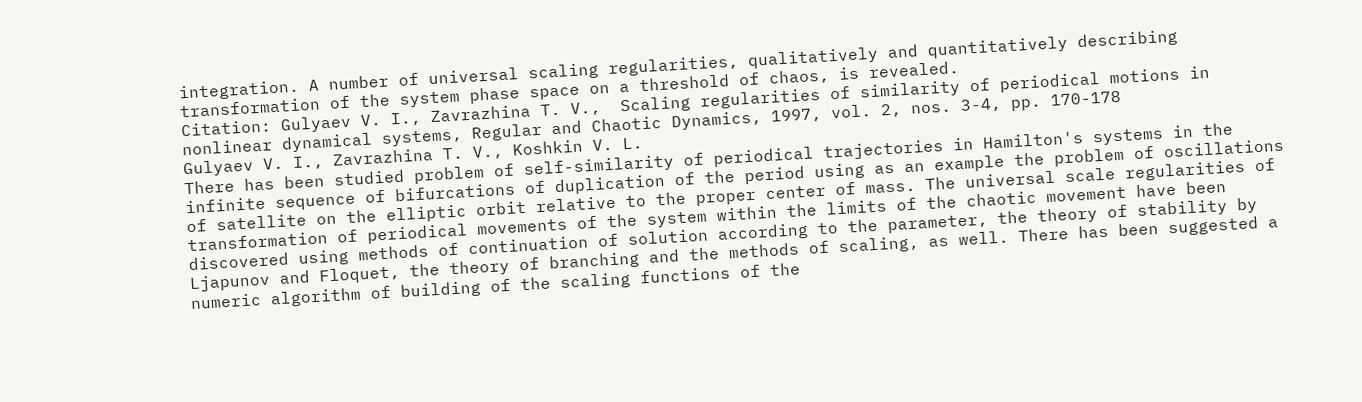integration. A number of universal scaling regularities, qualitatively and quantitatively describing transformation of the system phase space on a threshold of chaos, is revealed.
Citation: Gulyaev V. I., Zavrazhina T. V.,  Scaling regularities of similarity of periodical motions in nonlinear dynamical systems, Regular and Chaotic Dynamics, 1997, vol. 2, nos. 3-4, pp. 170-178
Gulyaev V. I., Zavrazhina T. V., Koshkin V. L.
There has been studied problem of self-similarity of periodical trajectories in Hamilton's systems in the infinite sequence of bifurcations of duplication of the period using as an example the problem of oscillations of satellite on the elliptic orbit relative to the proper center of mass. The universal scale regularities of transformation of periodical movements of the system within the limits of the chaotic movement have been discovered using methods of continuation of solution according to the parameter, the theory of stability by Ljapunov and Floquet, the theory of branching and the methods of scaling, as well. There has been suggested a numeric algorithm of building of the scaling functions of the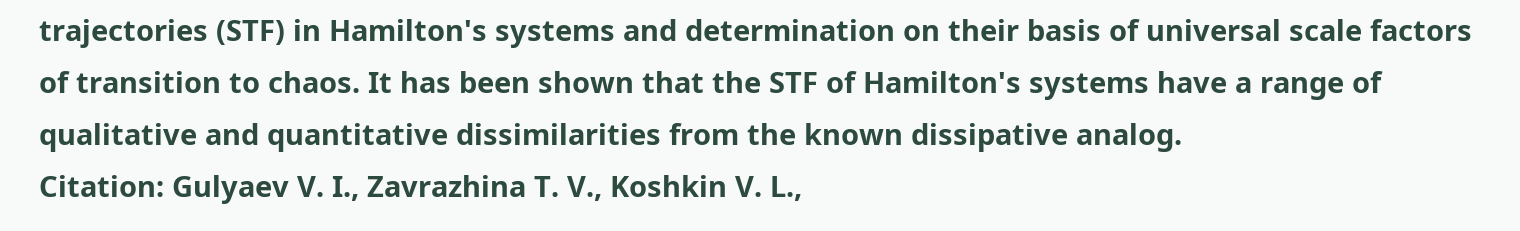trajectories (STF) in Hamilton's systems and determination on their basis of universal scale factors of transition to chaos. It has been shown that the STF of Hamilton's systems have a range of qualitative and quantitative dissimilarities from the known dissipative analog.
Citation: Gulyaev V. I., Zavrazhina T. V., Koshkin V. L.,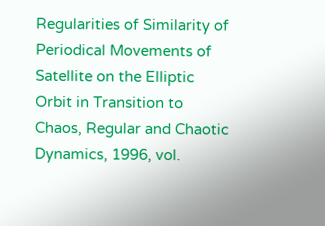Regularities of Similarity of Periodical Movements of Satellite on the Elliptic Orbit in Transition to Chaos, Regular and Chaotic Dynamics, 1996, vol.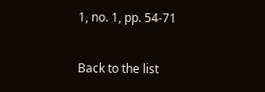1, no. 1, pp. 54-71

Back to the list